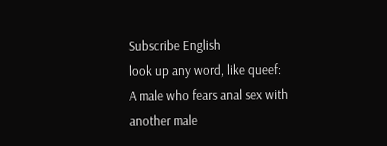Subscribe English
look up any word, like queef:
A male who fears anal sex with another male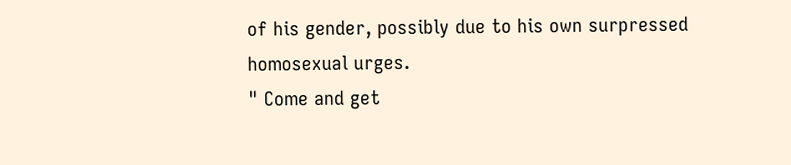of his gender, possibly due to his own surpressed homosexual urges.
" Come and get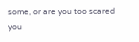some, or are you too scared you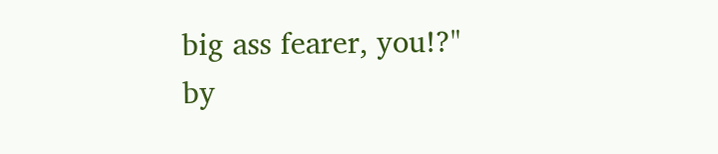big ass fearer, you!?"
by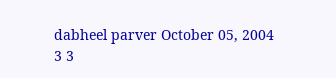dabheel parver October 05, 2004
3 3